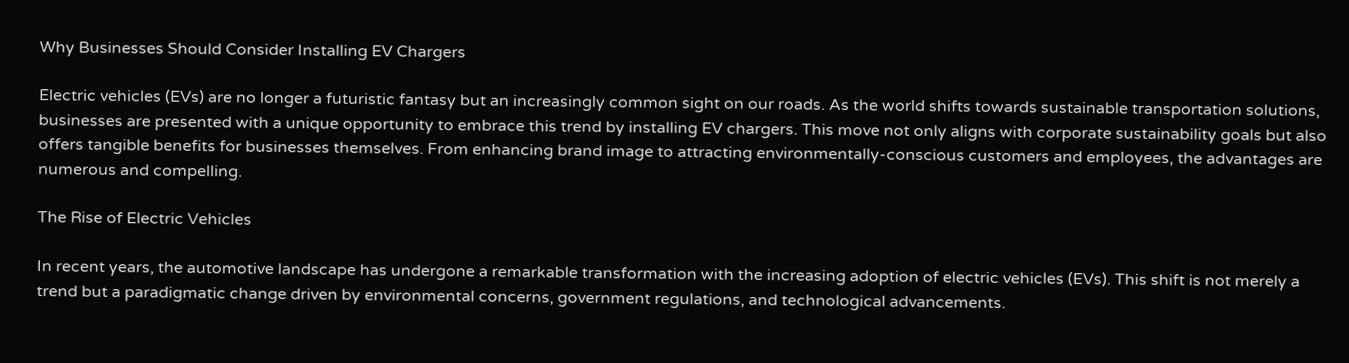Why Businesses Should Consider Installing EV Chargers

Electric vehicles (EVs) are no longer a futuristic fantasy but an increasingly common sight on our roads. As the world shifts towards sustainable transportation solutions, businesses are presented with a unique opportunity to embrace this trend by installing EV chargers. This move not only aligns with corporate sustainability goals but also offers tangible benefits for businesses themselves. From enhancing brand image to attracting environmentally-conscious customers and employees, the advantages are numerous and compelling.

The Rise of Electric Vehicles

In recent years, the automotive landscape has undergone a remarkable transformation with the increasing adoption of electric vehicles (EVs). This shift is not merely a trend but a paradigmatic change driven by environmental concerns, government regulations, and technological advancements.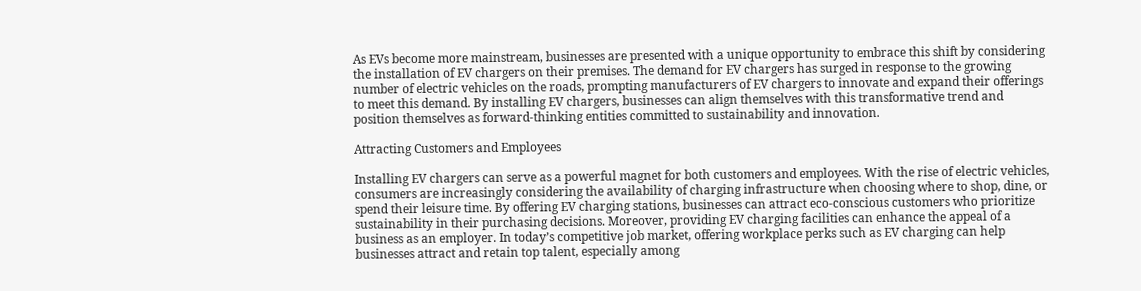As EVs become more mainstream, businesses are presented with a unique opportunity to embrace this shift by considering the installation of EV chargers on their premises. The demand for EV chargers has surged in response to the growing number of electric vehicles on the roads, prompting manufacturers of EV chargers to innovate and expand their offerings to meet this demand. By installing EV chargers, businesses can align themselves with this transformative trend and position themselves as forward-thinking entities committed to sustainability and innovation.

Attracting Customers and Employees

Installing EV chargers can serve as a powerful magnet for both customers and employees. With the rise of electric vehicles, consumers are increasingly considering the availability of charging infrastructure when choosing where to shop, dine, or spend their leisure time. By offering EV charging stations, businesses can attract eco-conscious customers who prioritize sustainability in their purchasing decisions. Moreover, providing EV charging facilities can enhance the appeal of a business as an employer. In today’s competitive job market, offering workplace perks such as EV charging can help businesses attract and retain top talent, especially among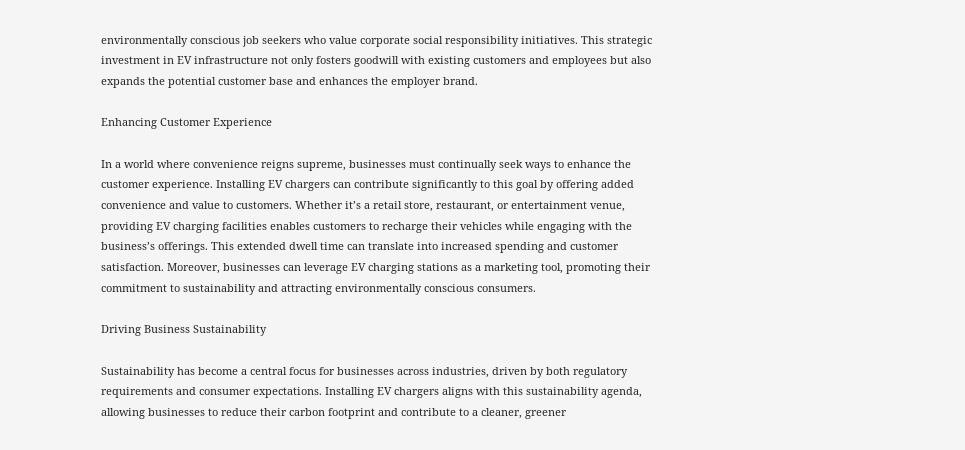environmentally conscious job seekers who value corporate social responsibility initiatives. This strategic investment in EV infrastructure not only fosters goodwill with existing customers and employees but also expands the potential customer base and enhances the employer brand.

Enhancing Customer Experience

In a world where convenience reigns supreme, businesses must continually seek ways to enhance the customer experience. Installing EV chargers can contribute significantly to this goal by offering added convenience and value to customers. Whether it’s a retail store, restaurant, or entertainment venue, providing EV charging facilities enables customers to recharge their vehicles while engaging with the business’s offerings. This extended dwell time can translate into increased spending and customer satisfaction. Moreover, businesses can leverage EV charging stations as a marketing tool, promoting their commitment to sustainability and attracting environmentally conscious consumers.

Driving Business Sustainability

Sustainability has become a central focus for businesses across industries, driven by both regulatory requirements and consumer expectations. Installing EV chargers aligns with this sustainability agenda, allowing businesses to reduce their carbon footprint and contribute to a cleaner, greener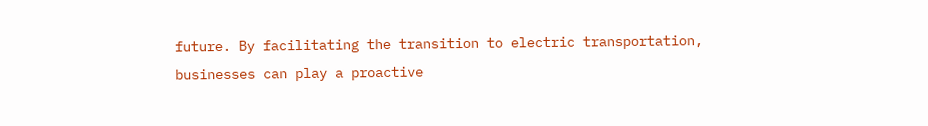future. By facilitating the transition to electric transportation, businesses can play a proactive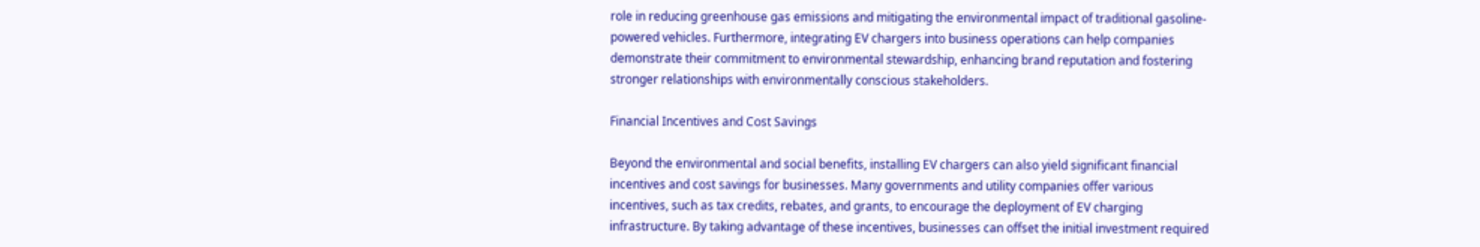role in reducing greenhouse gas emissions and mitigating the environmental impact of traditional gasoline-powered vehicles. Furthermore, integrating EV chargers into business operations can help companies demonstrate their commitment to environmental stewardship, enhancing brand reputation and fostering stronger relationships with environmentally conscious stakeholders.

Financial Incentives and Cost Savings

Beyond the environmental and social benefits, installing EV chargers can also yield significant financial incentives and cost savings for businesses. Many governments and utility companies offer various incentives, such as tax credits, rebates, and grants, to encourage the deployment of EV charging infrastructure. By taking advantage of these incentives, businesses can offset the initial investment required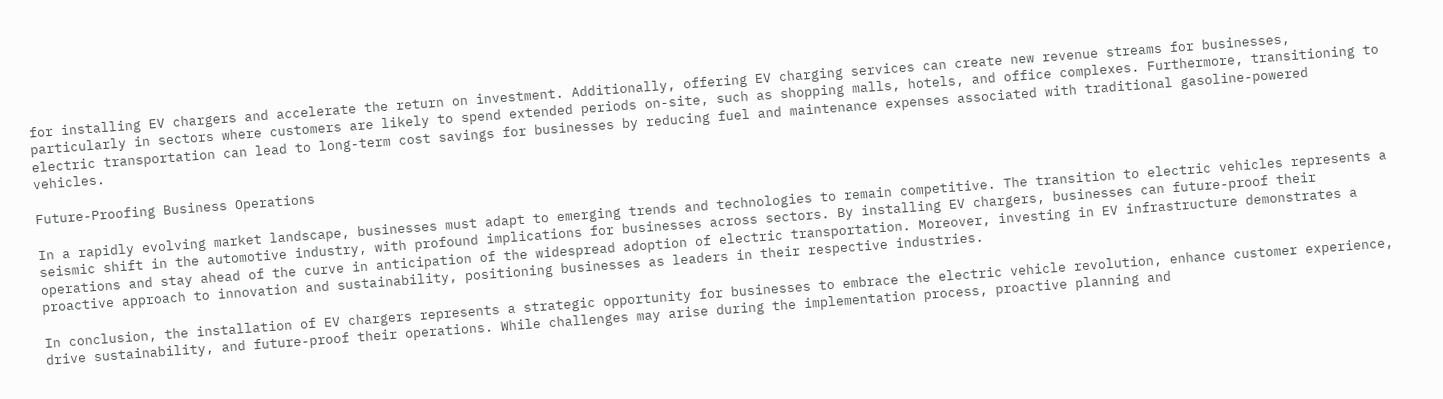for installing EV chargers and accelerate the return on investment. Additionally, offering EV charging services can create new revenue streams for businesses, particularly in sectors where customers are likely to spend extended periods on-site, such as shopping malls, hotels, and office complexes. Furthermore, transitioning to electric transportation can lead to long-term cost savings for businesses by reducing fuel and maintenance expenses associated with traditional gasoline-powered vehicles.

Future-Proofing Business Operations

In a rapidly evolving market landscape, businesses must adapt to emerging trends and technologies to remain competitive. The transition to electric vehicles represents a seismic shift in the automotive industry, with profound implications for businesses across sectors. By installing EV chargers, businesses can future-proof their operations and stay ahead of the curve in anticipation of the widespread adoption of electric transportation. Moreover, investing in EV infrastructure demonstrates a proactive approach to innovation and sustainability, positioning businesses as leaders in their respective industries.

In conclusion, the installation of EV chargers represents a strategic opportunity for businesses to embrace the electric vehicle revolution, enhance customer experience, drive sustainability, and future-proof their operations. While challenges may arise during the implementation process, proactive planning and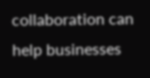collaboration can help businesses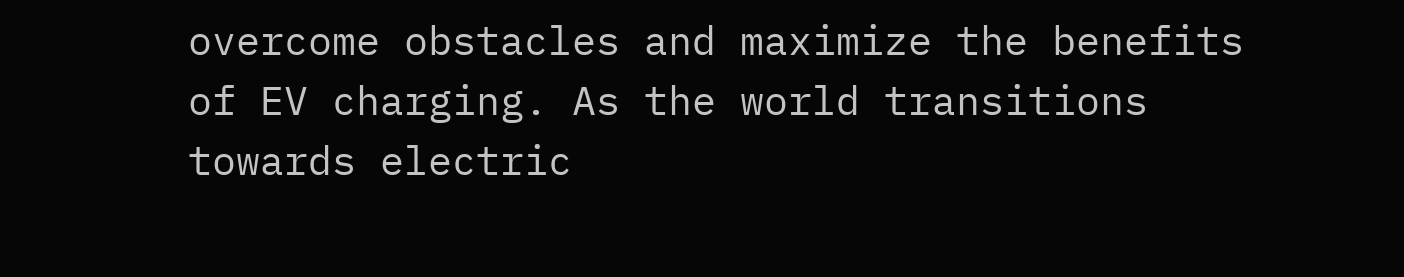overcome obstacles and maximize the benefits of EV charging. As the world transitions towards electric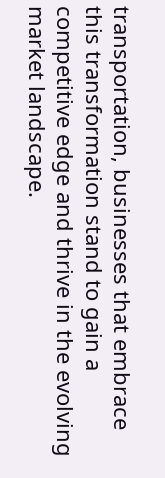transportation, businesses that embrace this transformation stand to gain a competitive edge and thrive in the evolving market landscape.